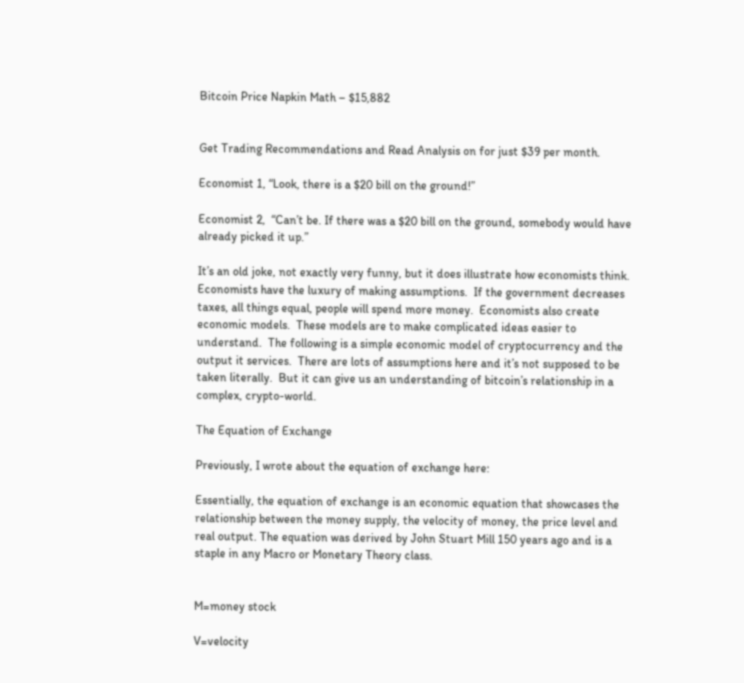Bitcoin Price Napkin Math – $15,882


Get Trading Recommendations and Read Analysis on for just $39 per month.

Economist 1, “Look, there is a $20 bill on the ground!”

Economist 2,  “Can’t be. If there was a $20 bill on the ground, somebody would have already picked it up.”

It’s an old joke, not exactly very funny, but it does illustrate how economists think.  Economists have the luxury of making assumptions.  If the government decreases taxes, all things equal, people will spend more money.  Economists also create economic models.  These models are to make complicated ideas easier to understand.  The following is a simple economic model of cryptocurrency and the output it services.  There are lots of assumptions here and it’s not supposed to be taken literally.  But it can give us an understanding of bitcoin’s relationship in a complex, crypto-world.

The Equation of Exchange

Previously, I wrote about the equation of exchange here:

Essentially, the equation of exchange is an economic equation that showcases the relationship between the money supply, the velocity of money, the price level and real output. The equation was derived by John Stuart Mill 150 years ago and is a staple in any Macro or Monetary Theory class.


M=money stock

V=velocity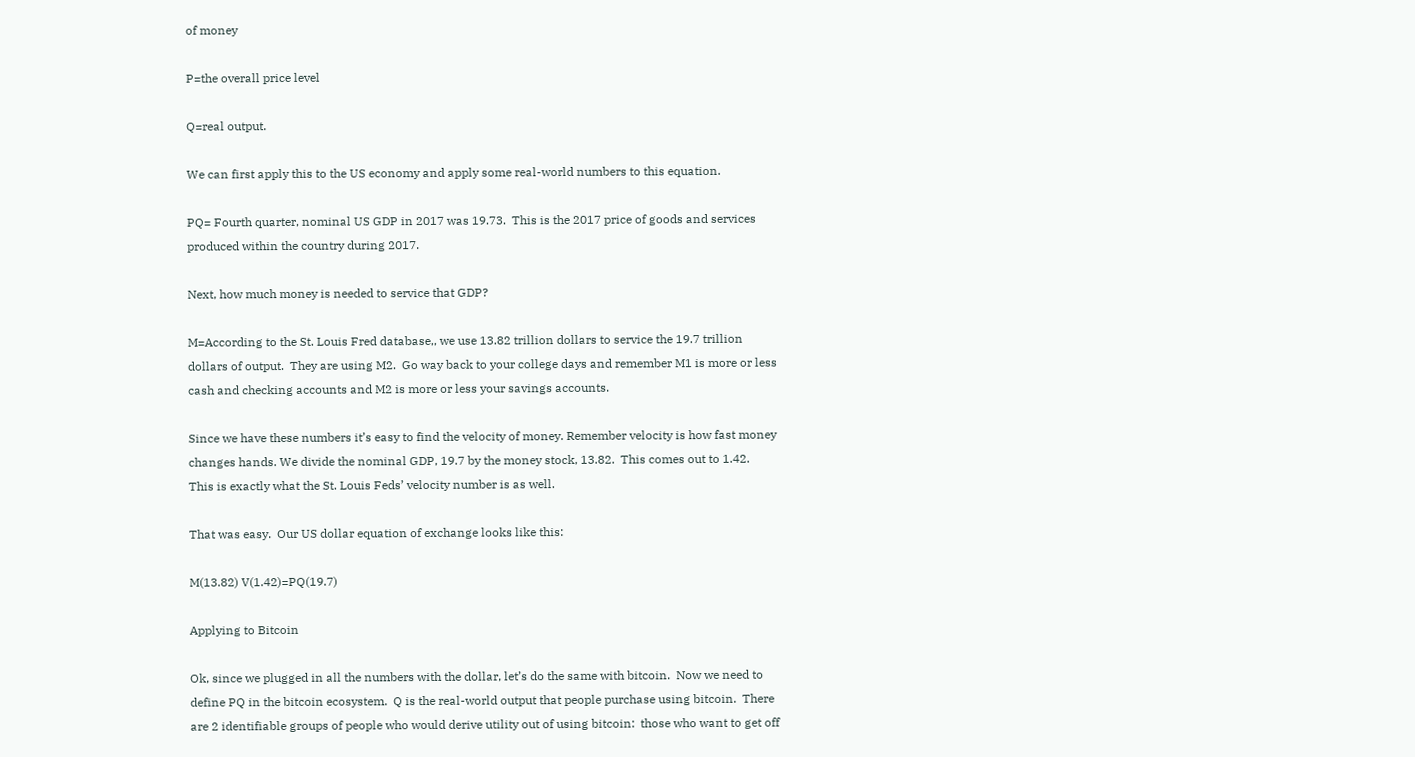of money

P=the overall price level

Q=real output.

We can first apply this to the US economy and apply some real-world numbers to this equation.

PQ= Fourth quarter, nominal US GDP in 2017 was 19.73.  This is the 2017 price of goods and services produced within the country during 2017.

Next, how much money is needed to service that GDP?

M=According to the St. Louis Fred database,, we use 13.82 trillion dollars to service the 19.7 trillion dollars of output.  They are using M2.  Go way back to your college days and remember M1 is more or less cash and checking accounts and M2 is more or less your savings accounts.

Since we have these numbers it’s easy to find the velocity of money. Remember velocity is how fast money changes hands. We divide the nominal GDP, 19.7 by the money stock, 13.82.  This comes out to 1.42.  This is exactly what the St. Louis Feds’ velocity number is as well.

That was easy.  Our US dollar equation of exchange looks like this:

M(13.82) V(1.42)=PQ(19.7)

Applying to Bitcoin

Ok, since we plugged in all the numbers with the dollar, let’s do the same with bitcoin.  Now we need to define PQ in the bitcoin ecosystem.  Q is the real-world output that people purchase using bitcoin.  There are 2 identifiable groups of people who would derive utility out of using bitcoin:  those who want to get off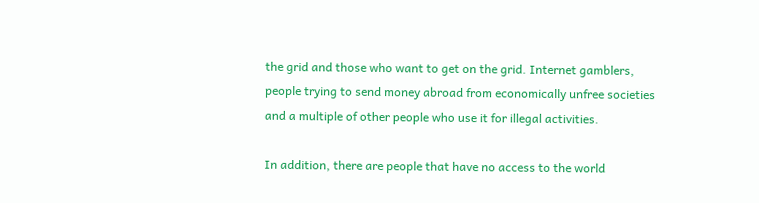the grid and those who want to get on the grid. Internet gamblers, people trying to send money abroad from economically unfree societies and a multiple of other people who use it for illegal activities.

In addition, there are people that have no access to the world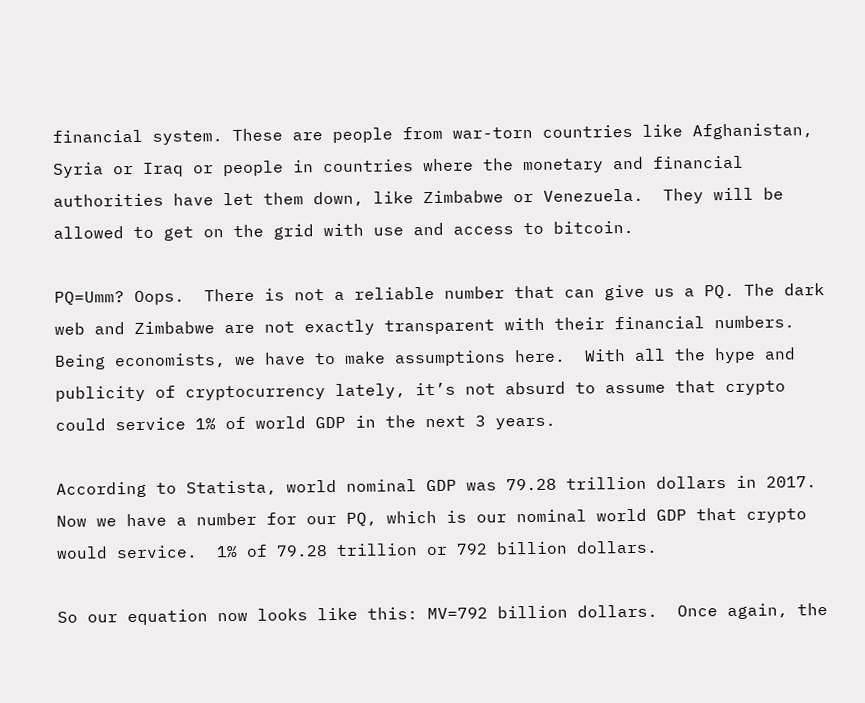financial system. These are people from war-torn countries like Afghanistan, Syria or Iraq or people in countries where the monetary and financial authorities have let them down, like Zimbabwe or Venezuela.  They will be allowed to get on the grid with use and access to bitcoin.

PQ=Umm? Oops.  There is not a reliable number that can give us a PQ. The dark web and Zimbabwe are not exactly transparent with their financial numbers.  Being economists, we have to make assumptions here.  With all the hype and publicity of cryptocurrency lately, it’s not absurd to assume that crypto could service 1% of world GDP in the next 3 years.

According to Statista, world nominal GDP was 79.28 trillion dollars in 2017.  Now we have a number for our PQ, which is our nominal world GDP that crypto would service.  1% of 79.28 trillion or 792 billion dollars.

So our equation now looks like this: MV=792 billion dollars.  Once again, the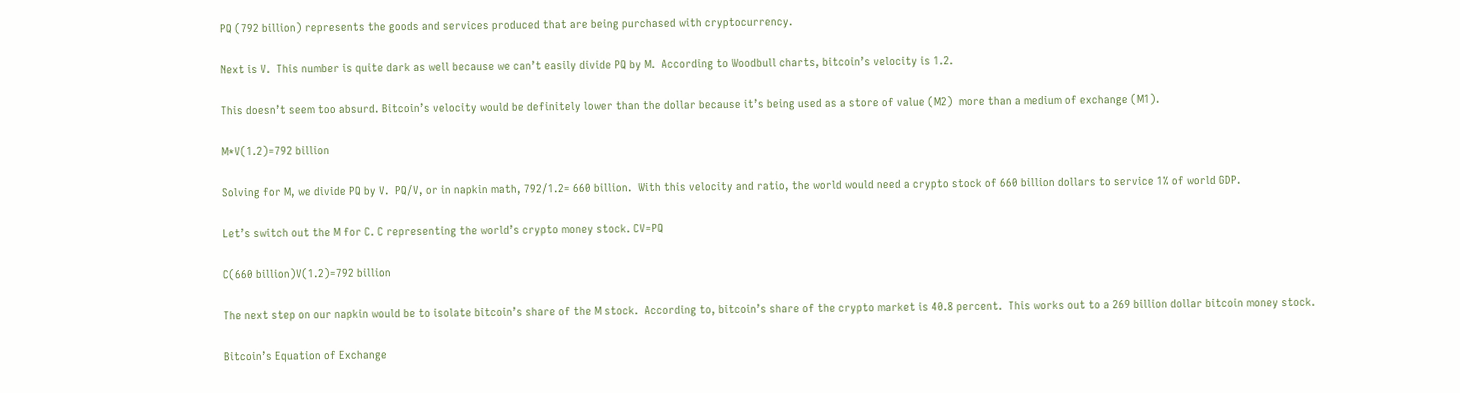PQ (792 billion) represents the goods and services produced that are being purchased with cryptocurrency.

Next is V.  This number is quite dark as well because we can’t easily divide PQ by M.  According to Woodbull charts, bitcoin’s velocity is 1.2.

This doesn’t seem too absurd. Bitcoin’s velocity would be definitely lower than the dollar because it’s being used as a store of value (M2)  more than a medium of exchange (M1).

M*V(1.2)=792 billion

Solving for M, we divide PQ by V.  PQ/V, or in napkin math, 792/1.2= 660 billion.  With this velocity and ratio, the world would need a crypto stock of 660 billion dollars to service 1% of world GDP.

Let’s switch out the M for C. C representing the world’s crypto money stock. CV=PQ

C(660 billion)V(1.2)=792 billion

The next step on our napkin would be to isolate bitcoin’s share of the M stock.  According to, bitcoin’s share of the crypto market is 40.8 percent.  This works out to a 269 billion dollar bitcoin money stock.

Bitcoin’s Equation of Exchange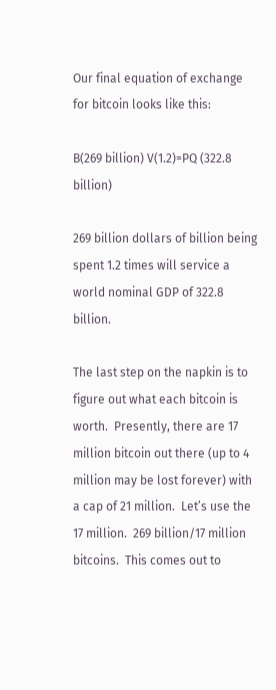Our final equation of exchange for bitcoin looks like this:

B(269 billion) V(1.2)=PQ (322.8 billion)

269 billion dollars of billion being spent 1.2 times will service a world nominal GDP of 322.8 billion.

The last step on the napkin is to figure out what each bitcoin is worth.  Presently, there are 17 million bitcoin out there (up to 4 million may be lost forever) with a cap of 21 million.  Let’s use the 17 million.  269 billion/17 million bitcoins.  This comes out to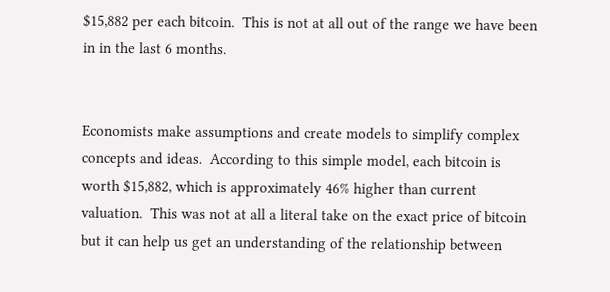$15,882 per each bitcoin.  This is not at all out of the range we have been in in the last 6 months.


Economists make assumptions and create models to simplify complex concepts and ideas.  According to this simple model, each bitcoin is worth $15,882, which is approximately 46% higher than current valuation.  This was not at all a literal take on the exact price of bitcoin but it can help us get an understanding of the relationship between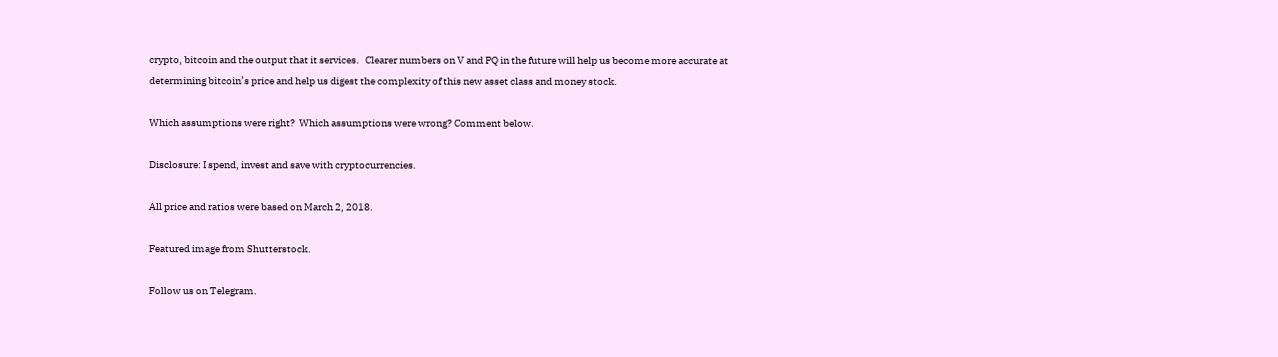crypto, bitcoin and the output that it services.   Clearer numbers on V and PQ in the future will help us become more accurate at determining bitcoin’s price and help us digest the complexity of this new asset class and money stock.

Which assumptions were right?  Which assumptions were wrong? Comment below.

Disclosure: I spend, invest and save with cryptocurrencies.

All price and ratios were based on March 2, 2018.

Featured image from Shutterstock.

Follow us on Telegram.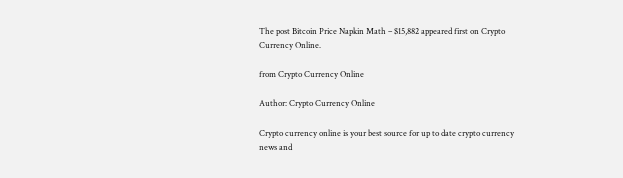The post Bitcoin Price Napkin Math – $15,882 appeared first on Crypto Currency Online.

from Crypto Currency Online

Author: Crypto Currency Online

Crypto currency online is your best source for up to date crypto currency news and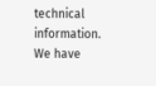technical information. We have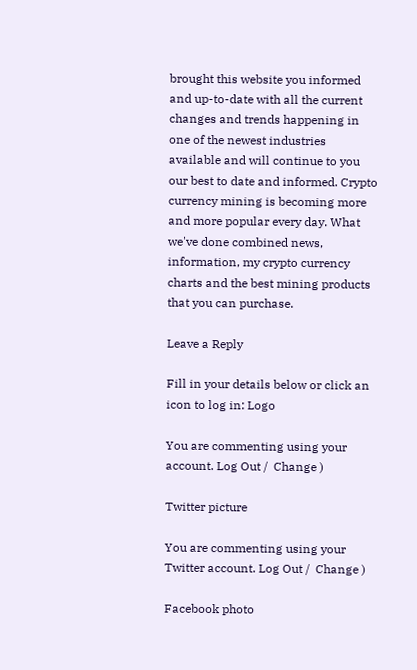brought this website you informed and up-to-date with all the current changes and trends happening in one of the newest industries available and will continue to you our best to date and informed. Crypto currency mining is becoming more and more popular every day. What we've done combined news, information, my crypto currency charts and the best mining products that you can purchase.

Leave a Reply

Fill in your details below or click an icon to log in: Logo

You are commenting using your account. Log Out /  Change )

Twitter picture

You are commenting using your Twitter account. Log Out /  Change )

Facebook photo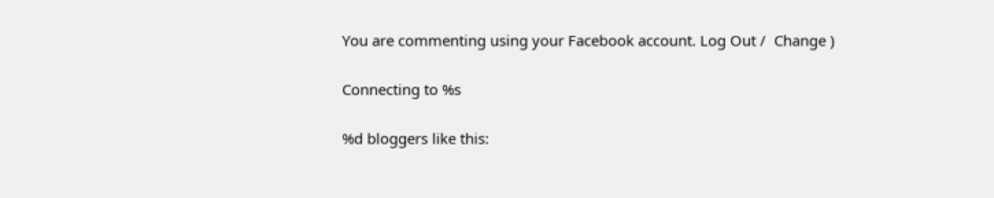You are commenting using your Facebook account. Log Out /  Change )

Connecting to %s

%d bloggers like this: